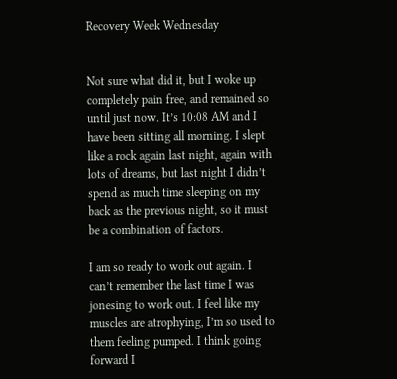Recovery Week Wednesday


Not sure what did it, but I woke up completely pain free, and remained so until just now. It’s 10:08 AM and I have been sitting all morning. I slept like a rock again last night, again with lots of dreams, but last night I didn’t spend as much time sleeping on my back as the previous night, so it must be a combination of factors.

I am so ready to work out again. I can’t remember the last time I was jonesing to work out. I feel like my muscles are atrophying, I’m so used to them feeling pumped. I think going forward I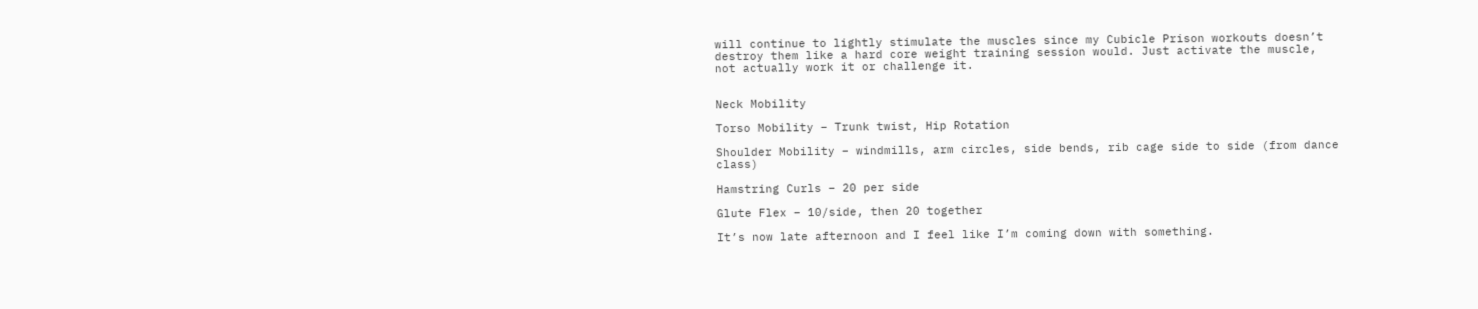will continue to lightly stimulate the muscles since my Cubicle Prison workouts doesn’t destroy them like a hard core weight training session would. Just activate the muscle, not actually work it or challenge it.


Neck Mobility

Torso Mobility – Trunk twist, Hip Rotation

Shoulder Mobility – windmills, arm circles, side bends, rib cage side to side (from dance class)

Hamstring Curls – 20 per side

Glute Flex – 10/side, then 20 together

It’s now late afternoon and I feel like I’m coming down with something.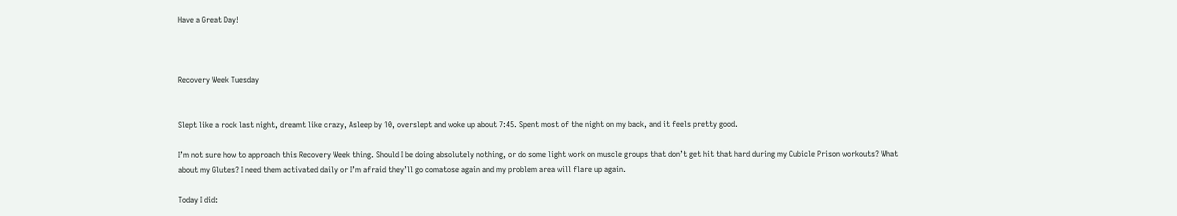Have a Great Day!



Recovery Week Tuesday


Slept like a rock last night, dreamt like crazy, Asleep by 10, overslept and woke up about 7:45. Spent most of the night on my back, and it feels pretty good.

I’m not sure how to approach this Recovery Week thing. Should I be doing absolutely nothing, or do some light work on muscle groups that don’t get hit that hard during my Cubicle Prison workouts? What about my Glutes? I need them activated daily or I’m afraid they’ll go comatose again and my problem area will flare up again.

Today I did: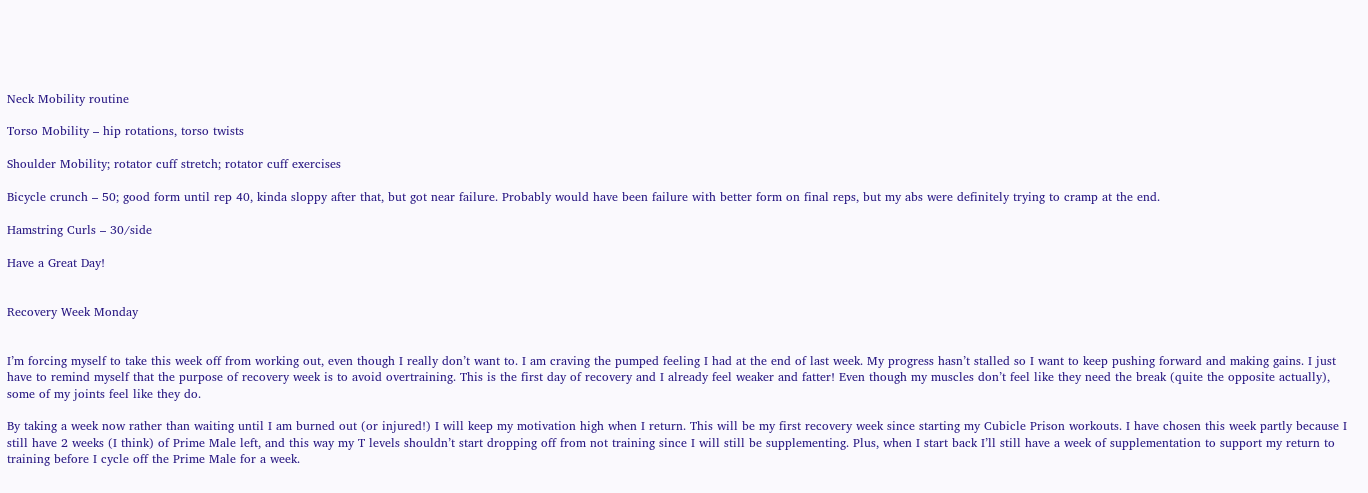Neck Mobility routine

Torso Mobility – hip rotations, torso twists

Shoulder Mobility; rotator cuff stretch; rotator cuff exercises

Bicycle crunch – 50; good form until rep 40, kinda sloppy after that, but got near failure. Probably would have been failure with better form on final reps, but my abs were definitely trying to cramp at the end.

Hamstring Curls – 30/side

Have a Great Day!


Recovery Week Monday


I’m forcing myself to take this week off from working out, even though I really don’t want to. I am craving the pumped feeling I had at the end of last week. My progress hasn’t stalled so I want to keep pushing forward and making gains. I just have to remind myself that the purpose of recovery week is to avoid overtraining. This is the first day of recovery and I already feel weaker and fatter! Even though my muscles don’t feel like they need the break (quite the opposite actually), some of my joints feel like they do.

By taking a week now rather than waiting until I am burned out (or injured!) I will keep my motivation high when I return. This will be my first recovery week since starting my Cubicle Prison workouts. I have chosen this week partly because I still have 2 weeks (I think) of Prime Male left, and this way my T levels shouldn’t start dropping off from not training since I will still be supplementing. Plus, when I start back I’ll still have a week of supplementation to support my return to training before I cycle off the Prime Male for a week.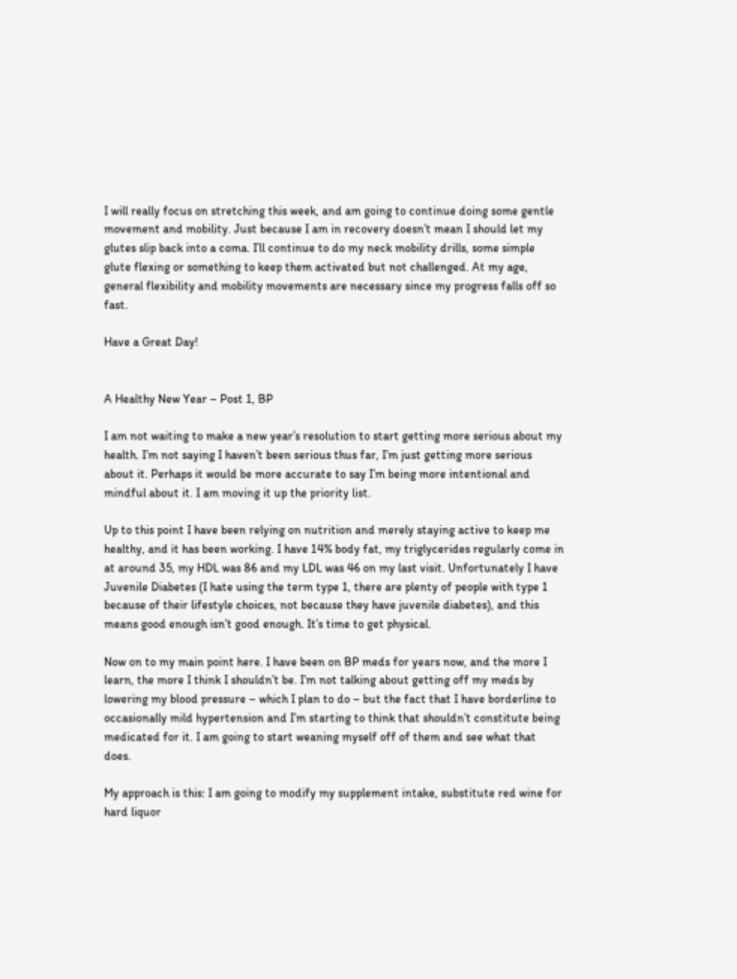I will really focus on stretching this week, and am going to continue doing some gentle movement and mobility. Just because I am in recovery doesn’t mean I should let my glutes slip back into a coma. I’ll continue to do my neck mobility drills, some simple glute flexing or something to keep them activated but not challenged. At my age, general flexibility and mobility movements are necessary since my progress falls off so fast.

Have a Great Day!


A Healthy New Year – Post 1, BP

I am not waiting to make a new year’s resolution to start getting more serious about my health. I’m not saying I haven’t been serious thus far, I’m just getting more serious about it. Perhaps it would be more accurate to say I’m being more intentional and mindful about it. I am moving it up the priority list.

Up to this point I have been relying on nutrition and merely staying active to keep me healthy, and it has been working. I have 14% body fat, my triglycerides regularly come in at around 35, my HDL was 86 and my LDL was 46 on my last visit. Unfortunately I have Juvenile Diabetes (I hate using the term type 1, there are plenty of people with type 1 because of their lifestyle choices, not because they have juvenile diabetes), and this means good enough isn’t good enough. It’s time to get physical.

Now on to my main point here. I have been on BP meds for years now, and the more I learn, the more I think I shouldn’t be. I’m not talking about getting off my meds by lowering my blood pressure – which I plan to do – but the fact that I have borderline to occasionally mild hypertension and I’m starting to think that shouldn’t constitute being medicated for it. I am going to start weaning myself off of them and see what that does.

My approach is this: I am going to modify my supplement intake, substitute red wine for hard liquor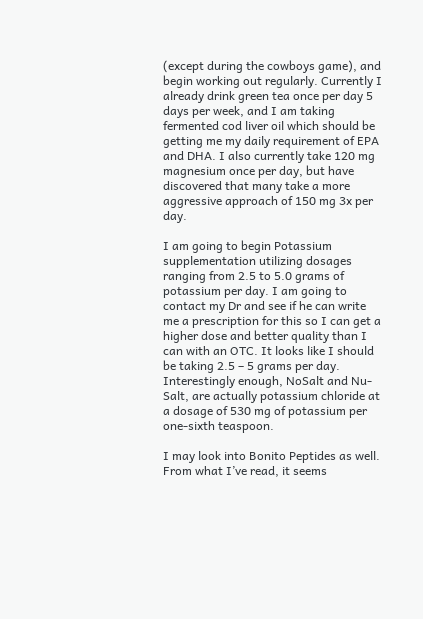(except during the cowboys game), and begin working out regularly. Currently I already drink green tea once per day 5 days per week, and I am taking fermented cod liver oil which should be getting me my daily requirement of EPA and DHA. I also currently take 120 mg magnesium once per day, but have discovered that many take a more aggressive approach of 150 mg 3x per day.

I am going to begin Potassium supplementation utilizing dosages ranging from 2.5 to 5.0 grams of potassium per day. I am going to contact my Dr and see if he can write me a prescription for this so I can get a higher dose and better quality than I can with an OTC. It looks like I should be taking 2.5 – 5 grams per day. Interestingly enough, NoSalt and Nu-Salt, are actually potassium chloride at a dosage of 530 mg of potassium per one-sixth teaspoon.

I may look into Bonito Peptides as well. From what I’ve read, it seems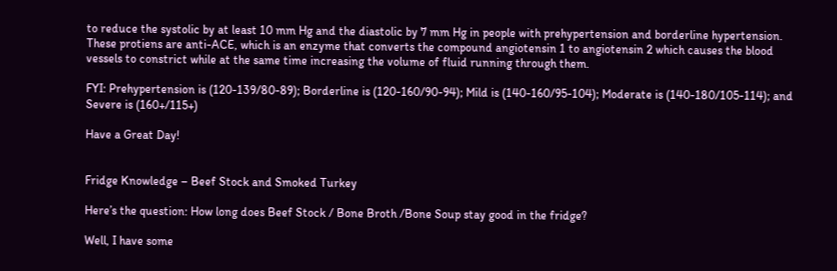to reduce the systolic by at least 10 mm Hg and the diastolic by 7 mm Hg in people with prehypertension and borderline hypertension. These protiens are anti-ACE, which is an enzyme that converts the compound angiotensin 1 to angiotensin 2 which causes the blood vessels to constrict while at the same time increasing the volume of fluid running through them.

FYI: Prehypertension is (120-139/80-89); Borderline is (120-160/90-94); Mild is (140-160/95-104); Moderate is (140-180/105-114); and Severe is (160+/115+)

Have a Great Day!


Fridge Knowledge – Beef Stock and Smoked Turkey

Here’s the question: How long does Beef Stock / Bone Broth /Bone Soup stay good in the fridge?

Well, I have some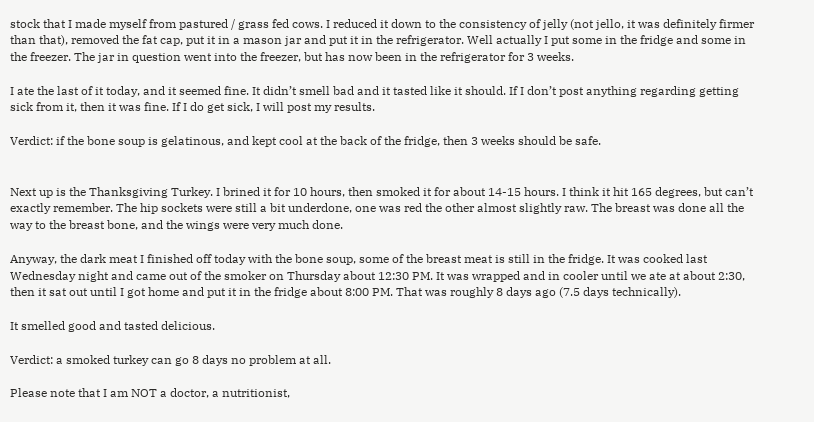stock that I made myself from pastured / grass fed cows. I reduced it down to the consistency of jelly (not jello, it was definitely firmer than that), removed the fat cap, put it in a mason jar and put it in the refrigerator. Well actually I put some in the fridge and some in the freezer. The jar in question went into the freezer, but has now been in the refrigerator for 3 weeks.

I ate the last of it today, and it seemed fine. It didn’t smell bad and it tasted like it should. If I don’t post anything regarding getting sick from it, then it was fine. If I do get sick, I will post my results.

Verdict: if the bone soup is gelatinous, and kept cool at the back of the fridge, then 3 weeks should be safe.


Next up is the Thanksgiving Turkey. I brined it for 10 hours, then smoked it for about 14-15 hours. I think it hit 165 degrees, but can’t exactly remember. The hip sockets were still a bit underdone, one was red the other almost slightly raw. The breast was done all the way to the breast bone, and the wings were very much done.

Anyway, the dark meat I finished off today with the bone soup, some of the breast meat is still in the fridge. It was cooked last Wednesday night and came out of the smoker on Thursday about 12:30 PM. It was wrapped and in cooler until we ate at about 2:30, then it sat out until I got home and put it in the fridge about 8:00 PM. That was roughly 8 days ago (7.5 days technically).

It smelled good and tasted delicious.

Verdict: a smoked turkey can go 8 days no problem at all.

Please note that I am NOT a doctor, a nutritionist,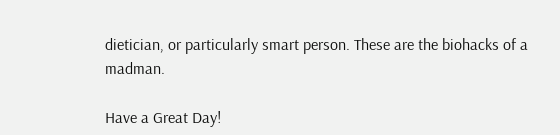dietician, or particularly smart person. These are the biohacks of a madman.

Have a Great Day!